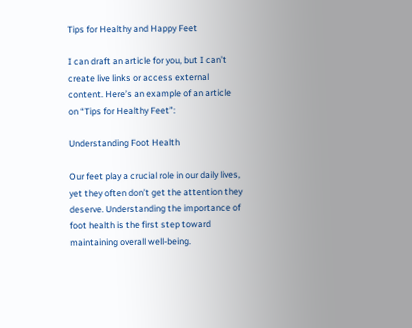Tips for Healthy and Happy Feet

I can draft an article for you, but I can’t create live links or access external content. Here’s an example of an article on “Tips for Healthy Feet”:

Understanding Foot Health

Our feet play a crucial role in our daily lives, yet they often don’t get the attention they deserve. Understanding the importance of foot health is the first step toward maintaining overall well-being.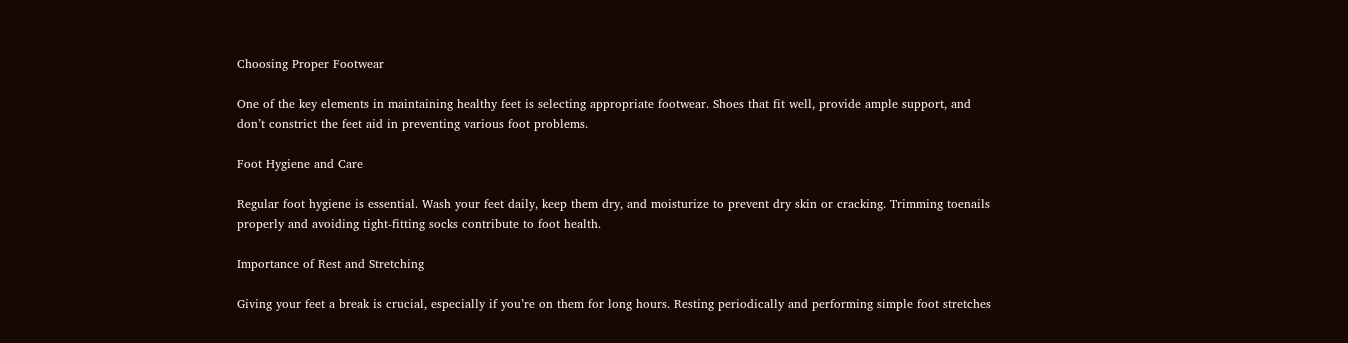Choosing Proper Footwear

One of the key elements in maintaining healthy feet is selecting appropriate footwear. Shoes that fit well, provide ample support, and don’t constrict the feet aid in preventing various foot problems.

Foot Hygiene and Care

Regular foot hygiene is essential. Wash your feet daily, keep them dry, and moisturize to prevent dry skin or cracking. Trimming toenails properly and avoiding tight-fitting socks contribute to foot health.

Importance of Rest and Stretching

Giving your feet a break is crucial, especially if you’re on them for long hours. Resting periodically and performing simple foot stretches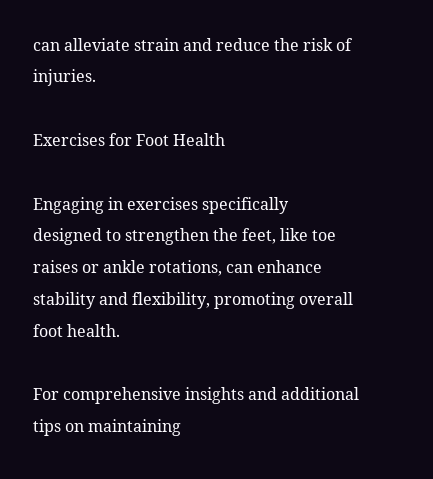can alleviate strain and reduce the risk of injuries.

Exercises for Foot Health

Engaging in exercises specifically designed to strengthen the feet, like toe raises or ankle rotations, can enhance stability and flexibility, promoting overall foot health.

For comprehensive insights and additional tips on maintaining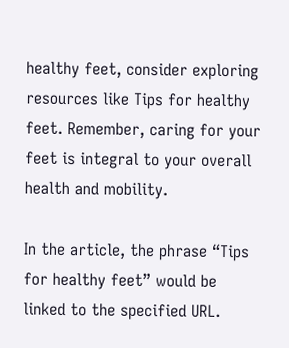healthy feet, consider exploring resources like Tips for healthy feet. Remember, caring for your feet is integral to your overall health and mobility.

In the article, the phrase “Tips for healthy feet” would be linked to the specified URL.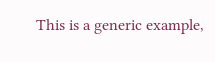This is a generic example,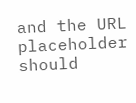and the URL placeholder should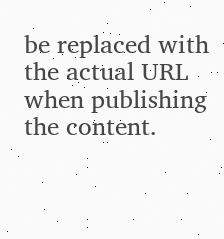be replaced with the actual URL when publishing the content.